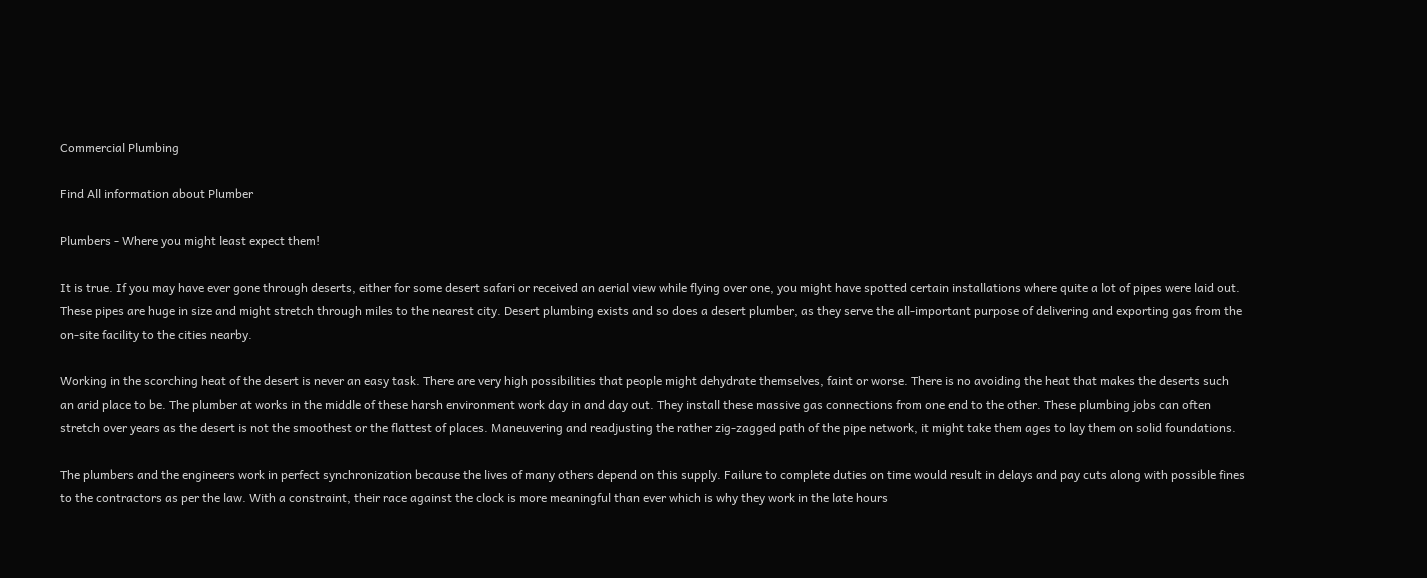Commercial Plumbing

Find All information about Plumber

Plumbers - Where you might least expect them!

It is true. If you may have ever gone through deserts, either for some desert safari or received an aerial view while flying over one, you might have spotted certain installations where quite a lot of pipes were laid out. These pipes are huge in size and might stretch through miles to the nearest city. Desert plumbing exists and so does a desert plumber, as they serve the all-important purpose of delivering and exporting gas from the on-site facility to the cities nearby.

Working in the scorching heat of the desert is never an easy task. There are very high possibilities that people might dehydrate themselves, faint or worse. There is no avoiding the heat that makes the deserts such an arid place to be. The plumber at works in the middle of these harsh environment work day in and day out. They install these massive gas connections from one end to the other. These plumbing jobs can often stretch over years as the desert is not the smoothest or the flattest of places. Maneuvering and readjusting the rather zig-zagged path of the pipe network, it might take them ages to lay them on solid foundations.

The plumbers and the engineers work in perfect synchronization because the lives of many others depend on this supply. Failure to complete duties on time would result in delays and pay cuts along with possible fines to the contractors as per the law. With a constraint, their race against the clock is more meaningful than ever which is why they work in the late hours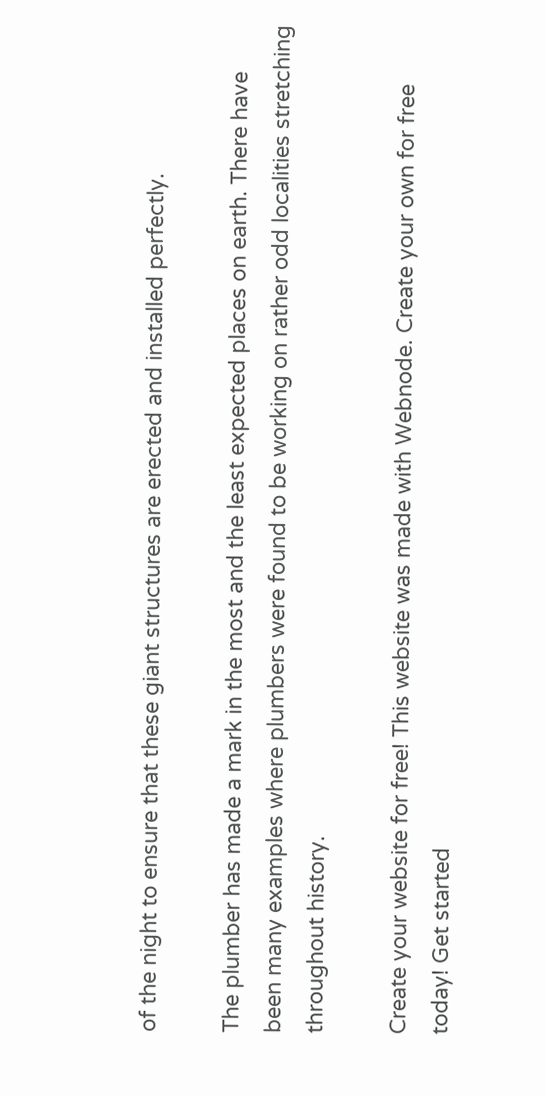of the night to ensure that these giant structures are erected and installed perfectly.

The plumber has made a mark in the most and the least expected places on earth. There have been many examples where plumbers were found to be working on rather odd localities stretching throughout history.

Create your website for free! This website was made with Webnode. Create your own for free today! Get started